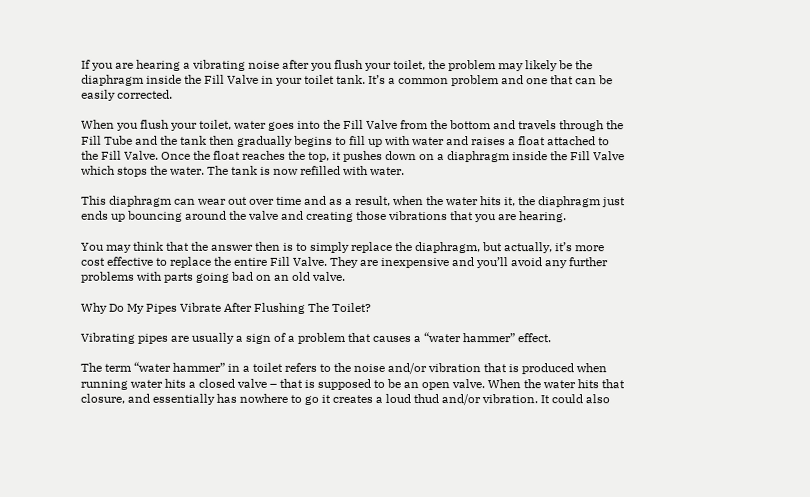If you are hearing a vibrating noise after you flush your toilet, the problem may likely be the diaphragm inside the Fill Valve in your toilet tank. It’s a common problem and one that can be easily corrected.

When you flush your toilet, water goes into the Fill Valve from the bottom and travels through the Fill Tube and the tank then gradually begins to fill up with water and raises a float attached to the Fill Valve. Once the float reaches the top, it pushes down on a diaphragm inside the Fill Valve which stops the water. The tank is now refilled with water.

This diaphragm can wear out over time and as a result, when the water hits it, the diaphragm just ends up bouncing around the valve and creating those vibrations that you are hearing.

You may think that the answer then is to simply replace the diaphragm, but actually, it’s more cost effective to replace the entire Fill Valve. They are inexpensive and you’ll avoid any further problems with parts going bad on an old valve.

Why Do My Pipes Vibrate After Flushing The Toilet?

Vibrating pipes are usually a sign of a problem that causes a “water hammer” effect.

The term “water hammer” in a toilet refers to the noise and/or vibration that is produced when running water hits a closed valve – that is supposed to be an open valve. When the water hits that closure, and essentially has nowhere to go it creates a loud thud and/or vibration. It could also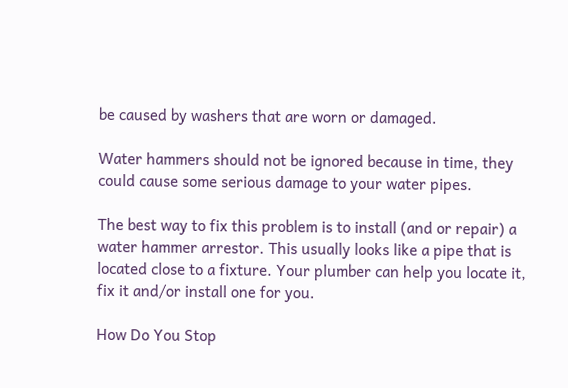be caused by washers that are worn or damaged.

Water hammers should not be ignored because in time, they could cause some serious damage to your water pipes.

The best way to fix this problem is to install (and or repair) a water hammer arrestor. This usually looks like a pipe that is located close to a fixture. Your plumber can help you locate it, fix it and/or install one for you.

How Do You Stop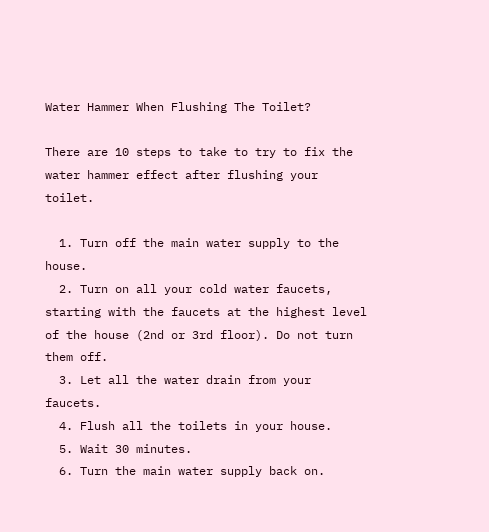Water Hammer When Flushing The Toilet?

There are 10 steps to take to try to fix the water hammer effect after flushing your toilet.

  1. Turn off the main water supply to the house.
  2. Turn on all your cold water faucets, starting with the faucets at the highest level of the house (2nd or 3rd floor). Do not turn them off.
  3. Let all the water drain from your faucets.
  4. Flush all the toilets in your house.
  5. Wait 30 minutes.
  6. Turn the main water supply back on.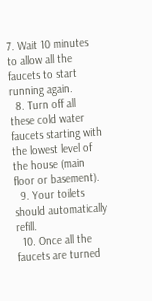7. Wait 10 minutes to allow all the faucets to start running again.
  8. Turn off all these cold water faucets starting with the lowest level of the house (main floor or basement).
  9. Your toilets should automatically refill.
  10. Once all the faucets are turned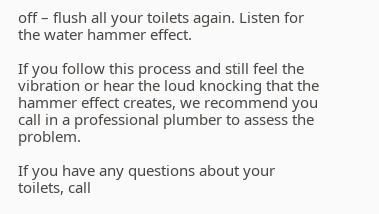off – flush all your toilets again. Listen for the water hammer effect.

If you follow this process and still feel the vibration or hear the loud knocking that the hammer effect creates, we recommend you call in a professional plumber to assess the problem.

If you have any questions about your toilets, call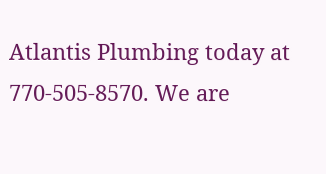Atlantis Plumbing today at 770-505-8570. We are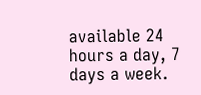available 24 hours a day, 7 days a week.